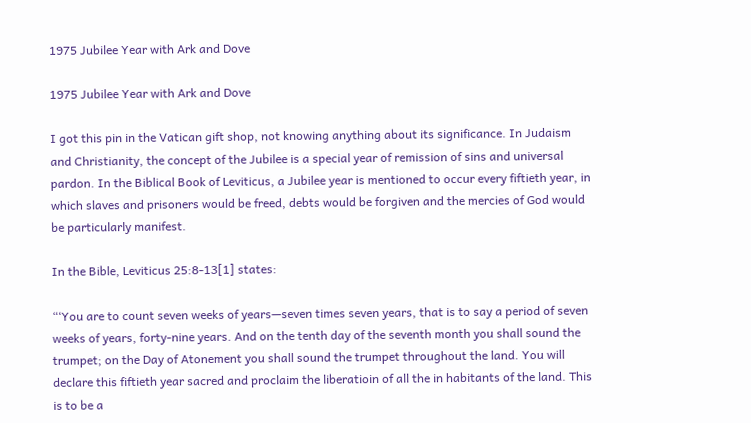1975 Jubilee Year with Ark and Dove

1975 Jubilee Year with Ark and Dove

I got this pin in the Vatican gift shop, not knowing anything about its significance. In Judaism and Christianity, the concept of the Jubilee is a special year of remission of sins and universal pardon. In the Biblical Book of Leviticus, a Jubilee year is mentioned to occur every fiftieth year, in which slaves and prisoners would be freed, debts would be forgiven and the mercies of God would be particularly manifest.

In the Bible, Leviticus 25:8-13[1] states:

“‘You are to count seven weeks of years—seven times seven years, that is to say a period of seven weeks of years, forty-nine years. And on the tenth day of the seventh month you shall sound the trumpet; on the Day of Atonement you shall sound the trumpet throughout the land. You will declare this fiftieth year sacred and proclaim the liberatioin of all the in habitants of the land. This is to be a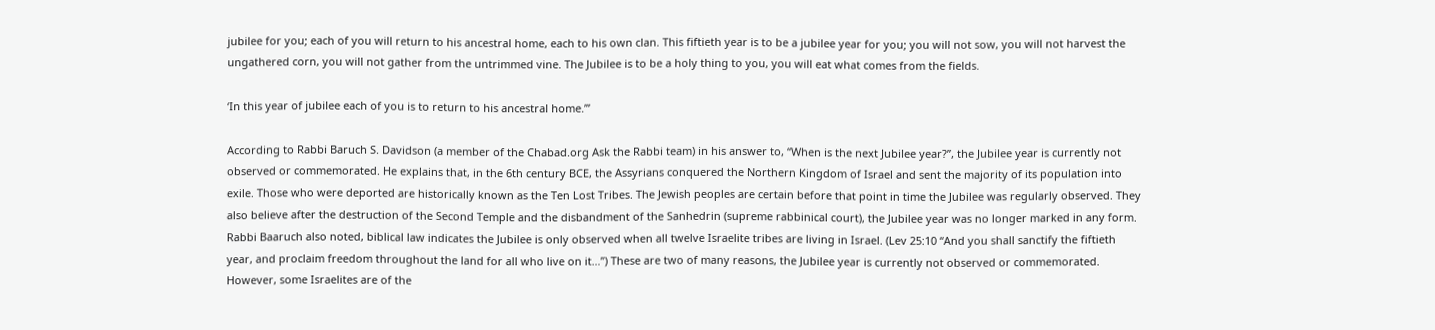jubilee for you; each of you will return to his ancestral home, each to his own clan. This fiftieth year is to be a jubilee year for you; you will not sow, you will not harvest the ungathered corn, you will not gather from the untrimmed vine. The Jubilee is to be a holy thing to you, you will eat what comes from the fields.

‘In this year of jubilee each of you is to return to his ancestral home.’”

According to Rabbi Baruch S. Davidson (a member of the Chabad.org Ask the Rabbi team) in his answer to, “When is the next Jubilee year?”, the Jubilee year is currently not observed or commemorated. He explains that, in the 6th century BCE, the Assyrians conquered the Northern Kingdom of Israel and sent the majority of its population into exile. Those who were deported are historically known as the Ten Lost Tribes. The Jewish peoples are certain before that point in time the Jubilee was regularly observed. They also believe after the destruction of the Second Temple and the disbandment of the Sanhedrin (supreme rabbinical court), the Jubilee year was no longer marked in any form. Rabbi Baaruch also noted, biblical law indicates the Jubilee is only observed when all twelve Israelite tribes are living in Israel. (Lev 25:10 “And you shall sanctify the fiftieth year, and proclaim freedom throughout the land for all who live on it…”) These are two of many reasons, the Jubilee year is currently not observed or commemorated. However, some Israelites are of the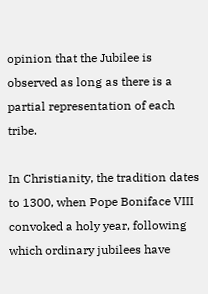opinion that the Jubilee is observed as long as there is a partial representation of each tribe.

In Christianity, the tradition dates to 1300, when Pope Boniface VIII convoked a holy year, following which ordinary jubilees have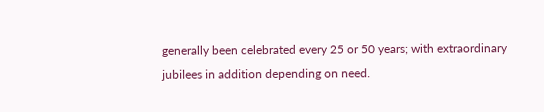generally been celebrated every 25 or 50 years; with extraordinary jubilees in addition depending on need.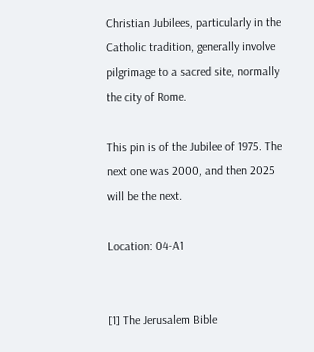Christian Jubilees, particularly in the Catholic tradition, generally involve pilgrimage to a sacred site, normally the city of Rome.

This pin is of the Jubilee of 1975. The next one was 2000, and then 2025 will be the next.

Location: 04-A1


[1] The Jerusalem Bible